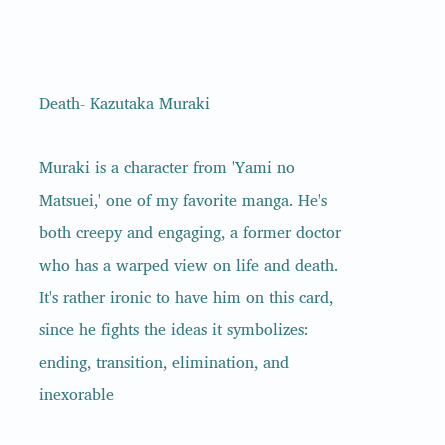Death- Kazutaka Muraki

Muraki is a character from 'Yami no Matsuei,' one of my favorite manga. He's both creepy and engaging, a former doctor who has a warped view on life and death. It's rather ironic to have him on this card, since he fights the ideas it symbolizes: ending, transition, elimination, and inexorable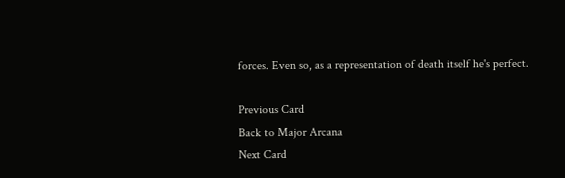forces. Even so, as a representation of death itself he's perfect.

Previous Card
Back to Major Arcana
Next Card